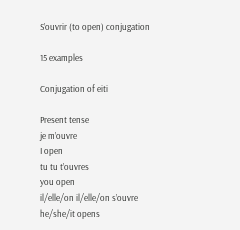S’ouvrir (to open) conjugation

15 examples

Conjugation of eiti

Present tense
je m’ouvre
I open
tu tu t’ouvres
you open
il/elle/on il/elle/on s’ouvre
he/she/it opens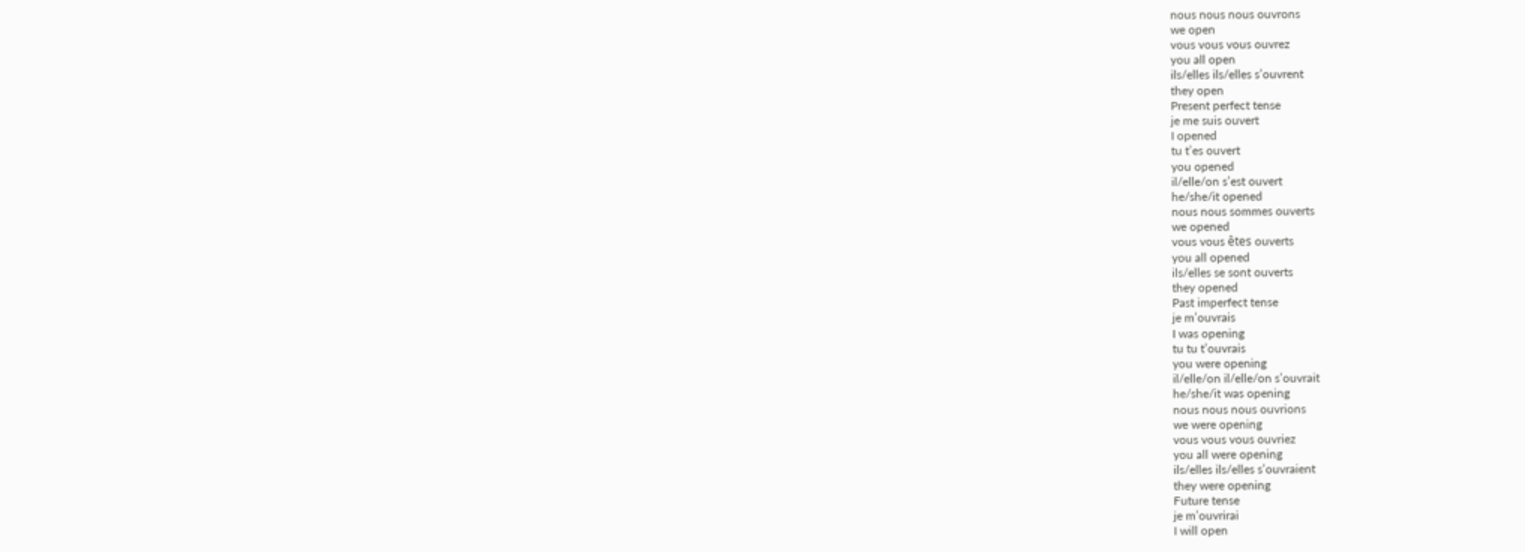nous nous nous ouvrons
we open
vous vous vous ouvrez
you all open
ils/elles ils/elles s’ouvrent
they open
Present perfect tense
je me suis ouvert
I opened
tu t’es ouvert
you opened
il/elle/on s’est ouvert
he/she/it opened
nous nous sommes ouverts
we opened
vous vous êtes ouverts
you all opened
ils/elles se sont ouverts
they opened
Past imperfect tense
je m’ouvrais
I was opening
tu tu t’ouvrais
you were opening
il/elle/on il/elle/on s’ouvrait
he/she/it was opening
nous nous nous ouvrions
we were opening
vous vous vous ouvriez
you all were opening
ils/elles ils/elles s’ouvraient
they were opening
Future tense
je m’ouvrirai
I will open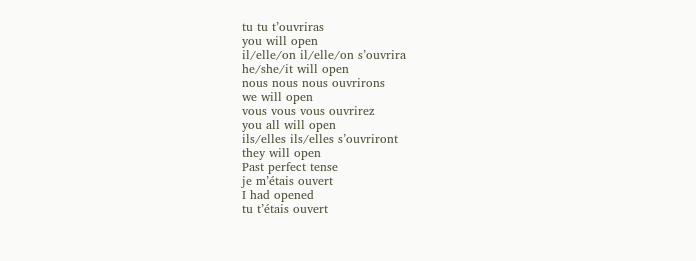tu tu t’ouvriras
you will open
il/elle/on il/elle/on s’ouvrira
he/she/it will open
nous nous nous ouvrirons
we will open
vous vous vous ouvrirez
you all will open
ils/elles ils/elles s’ouvriront
they will open
Past perfect tense
je m’étais ouvert
I had opened
tu t’étais ouvert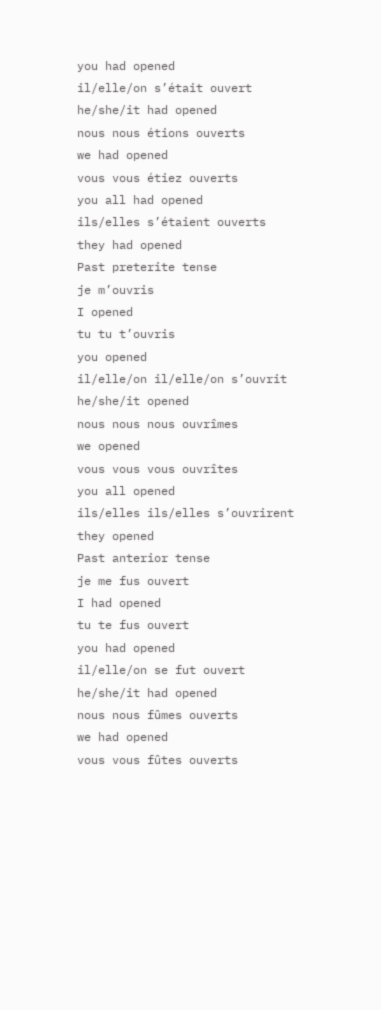you had opened
il/elle/on s’était ouvert
he/she/it had opened
nous nous étions ouverts
we had opened
vous vous étiez ouverts
you all had opened
ils/elles s’étaient ouverts
they had opened
Past preterite tense
je m’ouvris
I opened
tu tu t’ouvris
you opened
il/elle/on il/elle/on s’ouvrit
he/she/it opened
nous nous nous ouvrîmes
we opened
vous vous vous ouvrîtes
you all opened
ils/elles ils/elles s’ouvrirent
they opened
Past anterior tense
je me fus ouvert
I had opened
tu te fus ouvert
you had opened
il/elle/on se fut ouvert
he/she/it had opened
nous nous fûmes ouverts
we had opened
vous vous fûtes ouverts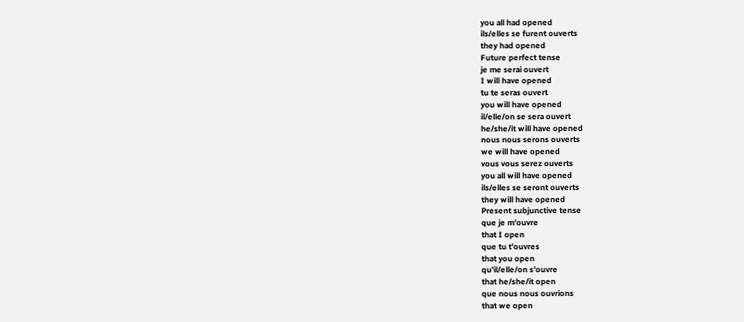you all had opened
ils/elles se furent ouverts
they had opened
Future perfect tense
je me serai ouvert
I will have opened
tu te seras ouvert
you will have opened
il/elle/on se sera ouvert
he/she/it will have opened
nous nous serons ouverts
we will have opened
vous vous serez ouverts
you all will have opened
ils/elles se seront ouverts
they will have opened
Present subjunctive tense
que je m’ouvre
that I open
que tu t’ouvres
that you open
qu’il/elle/on s’ouvre
that he/she/it open
que nous nous ouvrions
that we open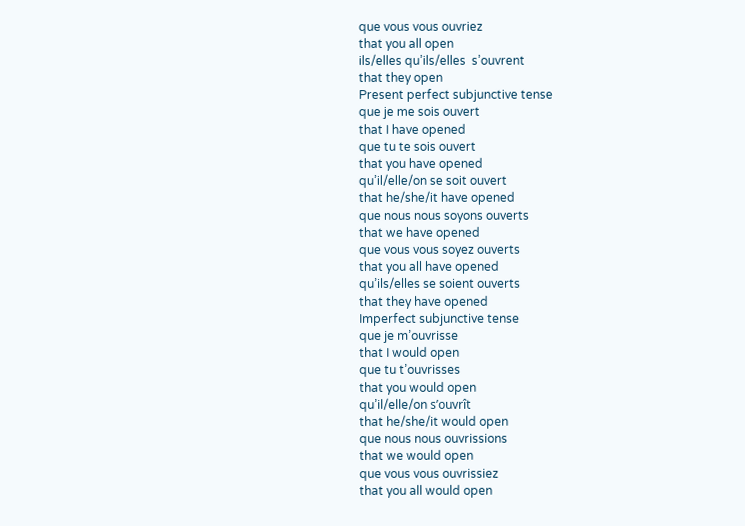que vous vous ouvriez
that you all open
ils/elles qu’ils/elles  s’ouvrent
that they open
Present perfect subjunctive tense
que je me sois ouvert
that I have opened
que tu te sois ouvert
that you have opened
qu’il/elle/on se soit ouvert
that he/she/it have opened
que nous nous soyons ouverts
that we have opened
que vous vous soyez ouverts
that you all have opened
qu’ils/elles se soient ouverts
that they have opened
Imperfect subjunctive tense
que je m’ouvrisse
that I would open
que tu t’ouvrisses
that you would open
qu’il/elle/on s’ouvrît
that he/she/it would open
que nous nous ouvrissions
that we would open
que vous vous ouvrissiez
that you all would open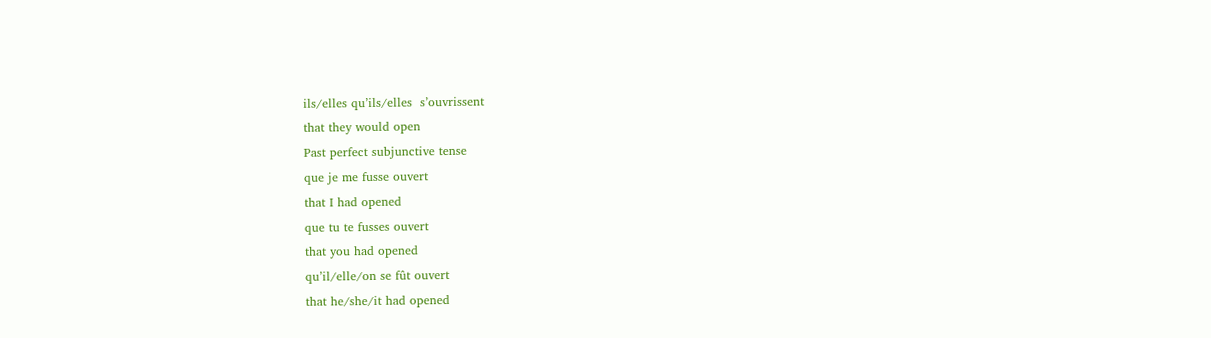ils/elles qu’ils/elles  s’ouvrissent
that they would open
Past perfect subjunctive tense
que je me fusse ouvert
that I had opened
que tu te fusses ouvert
that you had opened
qu’il/elle/on se fût ouvert
that he/she/it had opened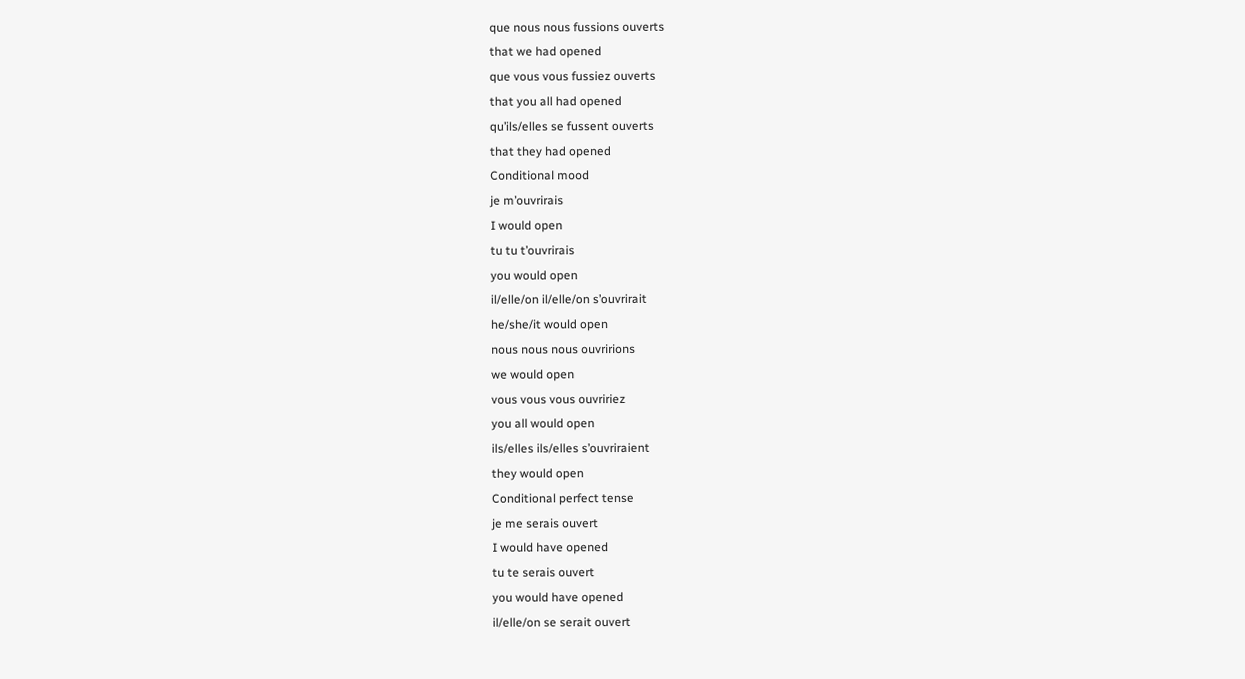que nous nous fussions ouverts
that we had opened
que vous vous fussiez ouverts
that you all had opened
qu’ils/elles se fussent ouverts
that they had opened
Conditional mood
je m’ouvrirais
I would open
tu tu t’ouvrirais
you would open
il/elle/on il/elle/on s’ouvrirait
he/she/it would open
nous nous nous ouvririons
we would open
vous vous vous ouvririez
you all would open
ils/elles ils/elles s’ouvriraient
they would open
Conditional perfect tense
je me serais ouvert
I would have opened
tu te serais ouvert
you would have opened
il/elle/on se serait ouvert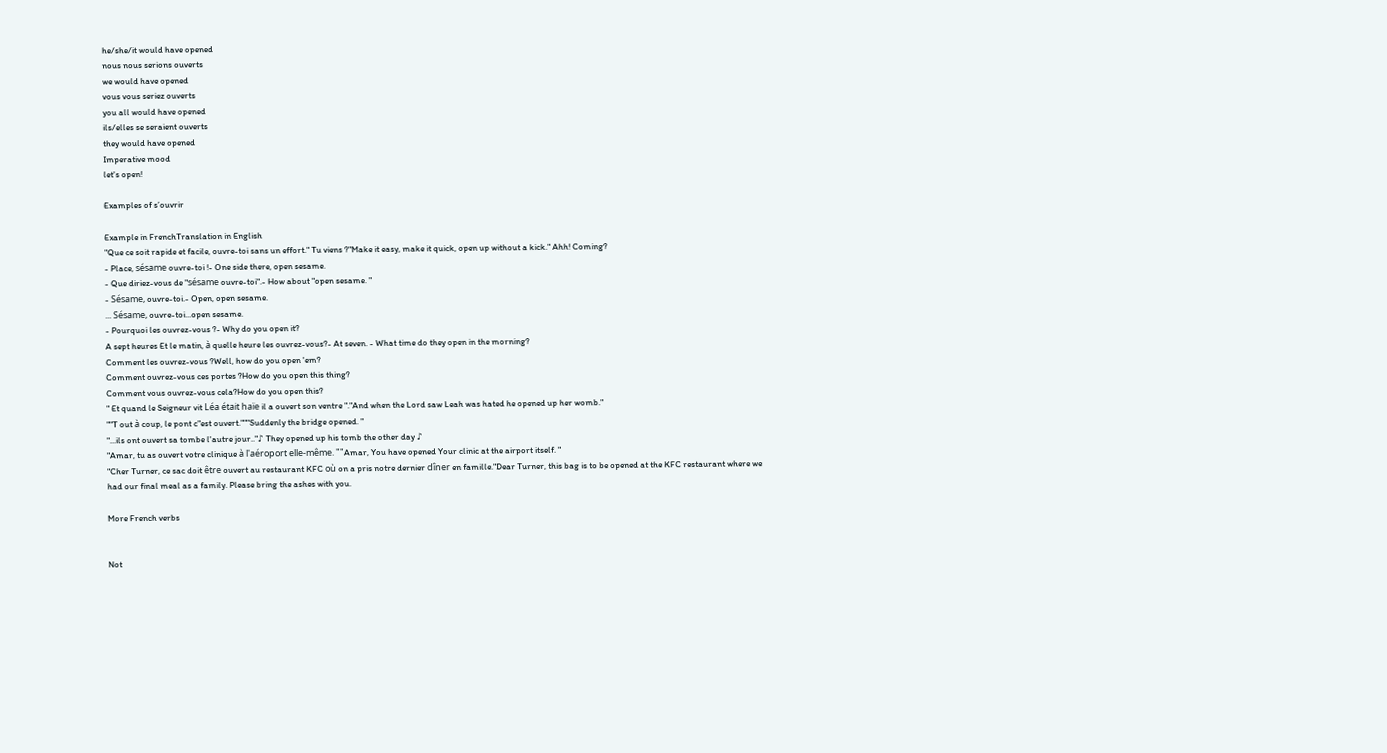he/she/it would have opened
nous nous serions ouverts
we would have opened
vous vous seriez ouverts
you all would have opened
ils/elles se seraient ouverts
they would have opened
Imperative mood
let's open!

Examples of s’ouvrir

Example in FrenchTranslation in English
"Que ce soit rapide et facile, ouvre-toi sans un effort." Tu viens ?"Make it easy, make it quick, open up without a kick." Ahh! Coming?
- Place, sésame ouvre-toi !- One side there, open sesame.
- Que diriez-vous de "sésame ouvre-toi".- How about "open sesame. "
- Sésame, ouvre-toi.- Open, open sesame.
... Sésame, ouvre-toi...open sesame.
- Pourquoi les ouvrez-vous ?- Why do you open it?
A sept heures Et le matin, à quelle heure les ouvrez-vous?- At seven. - What time do they open in the morning?
Comment les ouvrez-vous ?Well, how do you open 'em?
Comment ouvrez-vous ces portes ?How do you open this thing?
Comment vous ouvrez-vous cela?How do you open this?
" Et quand le Seigneur vit Léa était haïe il a ouvert son ventre "."And when the Lord saw Leah was hated he opened up her womb."
""T out à coup, le pont c"est ouvert."""Suddenly the bridge opened. "
"...ils ont ouvert sa tombe l'autre jour.."♪ They opened up his tomb the other day ♪
"Amar, tu as ouvert votre clinique à l'aéroport elle-même. ""Amar, You have opened Your clinic at the airport itself. "
"Cher Turner, ce sac doit être ouvert au restaurant KFC où on a pris notre dernier dîner en famille."Dear Turner, this bag is to be opened at the KFC restaurant where we had our final meal as a family. Please bring the ashes with you.

More French verbs


Not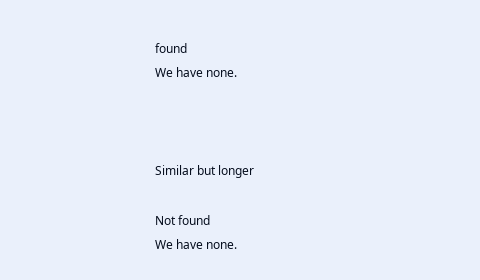found
We have none.



Similar but longer

Not found
We have none.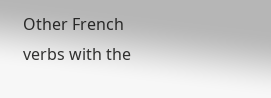Other French verbs with the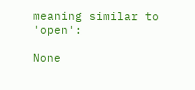meaning similar to 'open':

None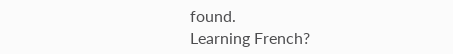found.
Learning French?